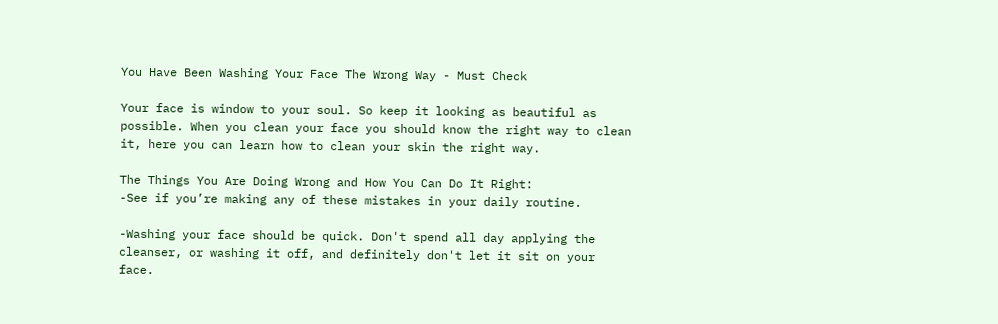You Have Been Washing Your Face The Wrong Way - Must Check

Your face is window to your soul. So keep it looking as beautiful as possible. When you clean your face you should know the right way to clean it, here you can learn how to clean your skin the right way.

The Things You Are Doing Wrong and How You Can Do It Right:
-See if you’re making any of these mistakes in your daily routine.

-Washing your face should be quick. Don't spend all day applying the cleanser, or washing it off, and definitely don't let it sit on your face.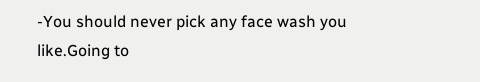-You should never pick any face wash you like.Going to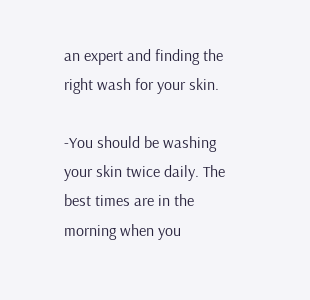an expert and finding the right wash for your skin.

-You should be washing your skin twice daily. The best times are in the morning when you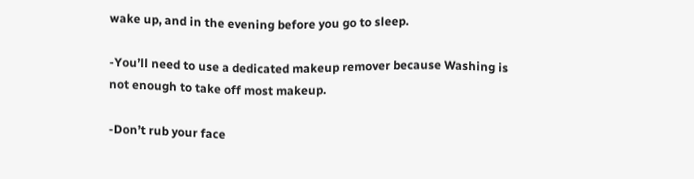wake up, and in the evening before you go to sleep.

-You’ll need to use a dedicated makeup remover because Washing is not enough to take off most makeup.

-Don’t rub your face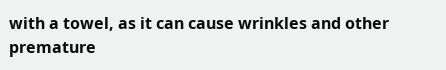with a towel, as it can cause wrinkles and other premature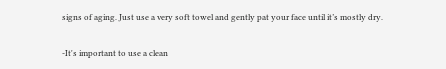signs of aging. Just use a very soft towel and gently pat your face until it’s mostly dry.

-It's important to use a clean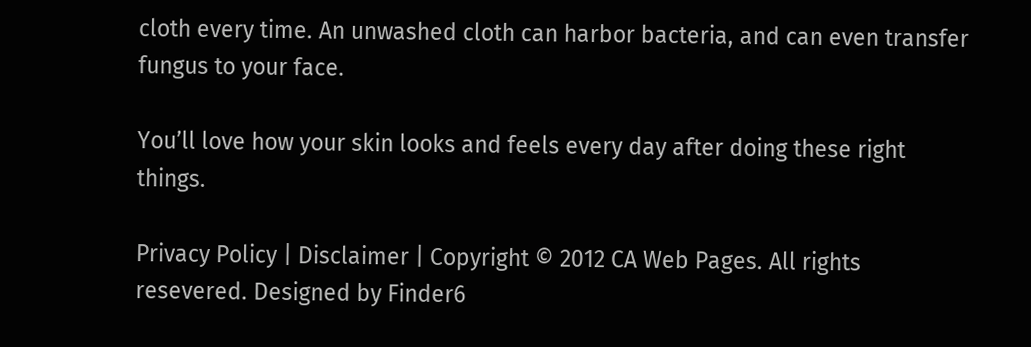cloth every time. An unwashed cloth can harbor bacteria, and can even transfer fungus to your face.

You’ll love how your skin looks and feels every day after doing these right things.

Privacy Policy | Disclaimer | Copyright © 2012 CA Web Pages. All rights resevered. Designed by Finder6